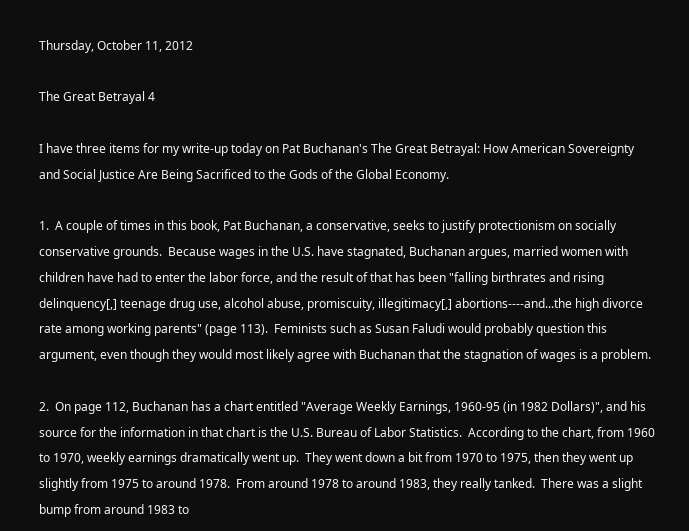Thursday, October 11, 2012

The Great Betrayal 4

I have three items for my write-up today on Pat Buchanan's The Great Betrayal: How American Sovereignty and Social Justice Are Being Sacrificed to the Gods of the Global Economy.

1.  A couple of times in this book, Pat Buchanan, a conservative, seeks to justify protectionism on socially conservative grounds.  Because wages in the U.S. have stagnated, Buchanan argues, married women with children have had to enter the labor force, and the result of that has been "falling birthrates and rising delinquency[,] teenage drug use, alcohol abuse, promiscuity, illegitimacy[,] abortions----and...the high divorce rate among working parents" (page 113).  Feminists such as Susan Faludi would probably question this argument, even though they would most likely agree with Buchanan that the stagnation of wages is a problem.

2.  On page 112, Buchanan has a chart entitled "Average Weekly Earnings, 1960-95 (in 1982 Dollars)", and his source for the information in that chart is the U.S. Bureau of Labor Statistics.  According to the chart, from 1960 to 1970, weekly earnings dramatically went up.  They went down a bit from 1970 to 1975, then they went up slightly from 1975 to around 1978.  From around 1978 to around 1983, they really tanked.  There was a slight bump from around 1983 to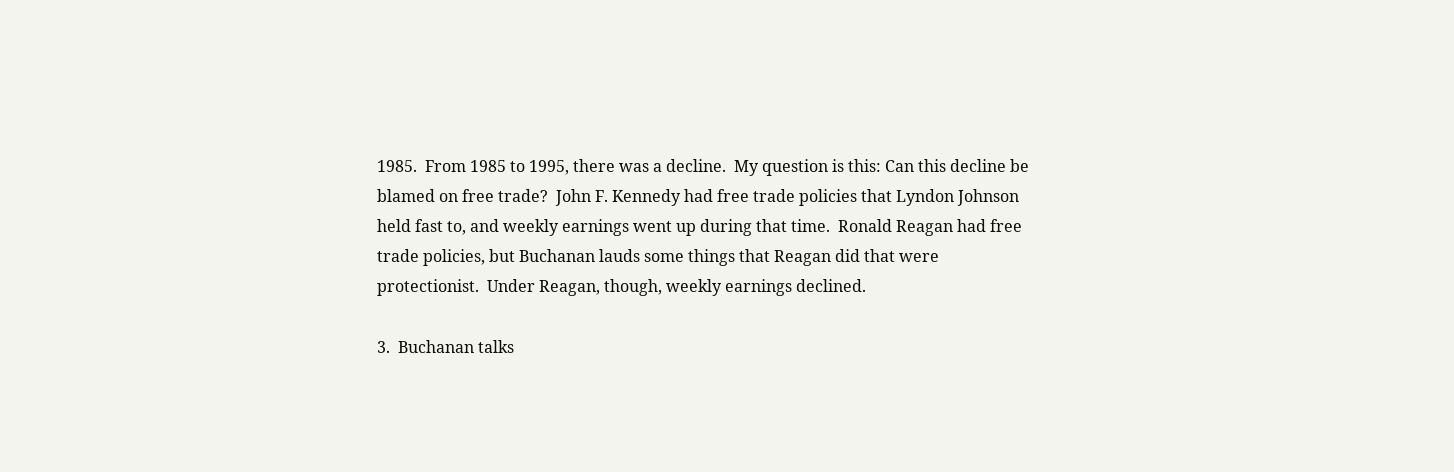1985.  From 1985 to 1995, there was a decline.  My question is this: Can this decline be blamed on free trade?  John F. Kennedy had free trade policies that Lyndon Johnson held fast to, and weekly earnings went up during that time.  Ronald Reagan had free trade policies, but Buchanan lauds some things that Reagan did that were protectionist.  Under Reagan, though, weekly earnings declined.

3.  Buchanan talks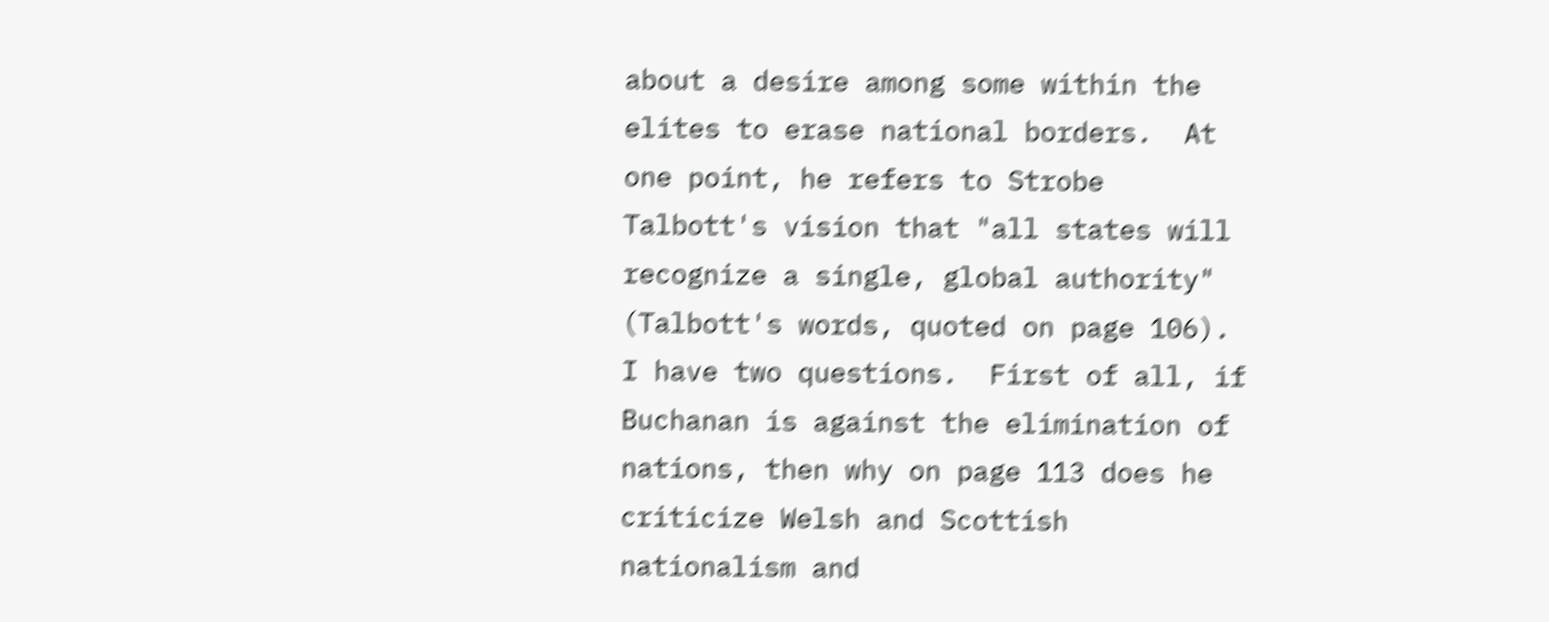about a desire among some within the elites to erase national borders.  At one point, he refers to Strobe Talbott's vision that "all states will recognize a single, global authority" (Talbott's words, quoted on page 106).  I have two questions.  First of all, if Buchanan is against the elimination of nations, then why on page 113 does he criticize Welsh and Scottish nationalism and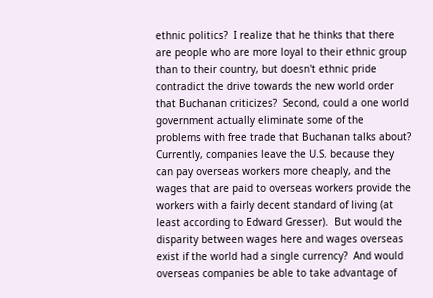ethnic politics?  I realize that he thinks that there are people who are more loyal to their ethnic group than to their country, but doesn't ethnic pride contradict the drive towards the new world order that Buchanan criticizes?  Second, could a one world government actually eliminate some of the problems with free trade that Buchanan talks about?  Currently, companies leave the U.S. because they can pay overseas workers more cheaply, and the wages that are paid to overseas workers provide the workers with a fairly decent standard of living (at least according to Edward Gresser).  But would the disparity between wages here and wages overseas exist if the world had a single currency?  And would overseas companies be able to take advantage of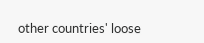other countries' loose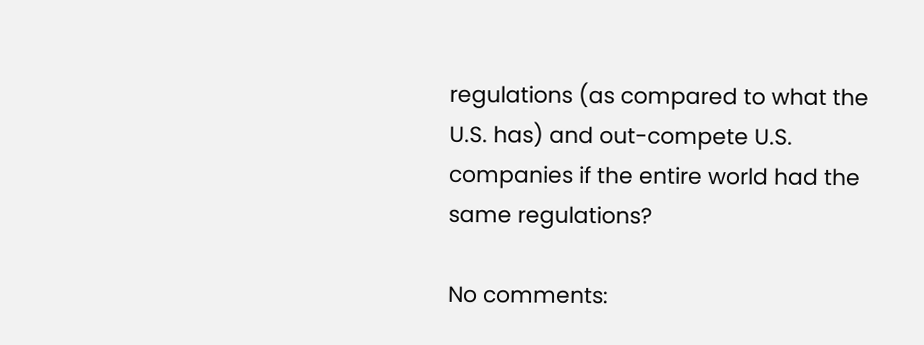regulations (as compared to what the U.S. has) and out-compete U.S. companies if the entire world had the same regulations?

No comments: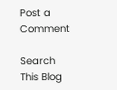Post a Comment

Search This Blog